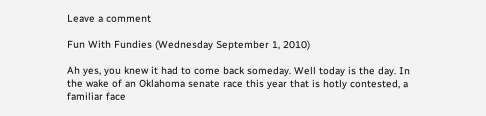Leave a comment

Fun With Fundies (Wednesday September 1, 2010)

Ah yes, you knew it had to come back someday. Well today is the day. In the wake of an Oklahoma senate race this year that is hotly contested, a familiar face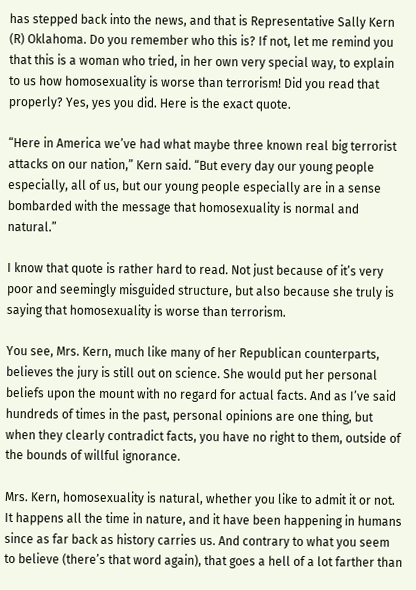has stepped back into the news, and that is Representative Sally Kern (R) Oklahoma. Do you remember who this is? If not, let me remind you that this is a woman who tried, in her own very special way, to explain to us how homosexuality is worse than terrorism! Did you read that properly? Yes, yes you did. Here is the exact quote.

“Here in America we’ve had what maybe three known real big terrorist attacks on our nation,” Kern said. “But every day our young people especially, all of us, but our young people especially are in a sense bombarded with the message that homosexuality is normal and natural.”

I know that quote is rather hard to read. Not just because of it’s very poor and seemingly misguided structure, but also because she truly is saying that homosexuality is worse than terrorism.

You see, Mrs. Kern, much like many of her Republican counterparts, believes the jury is still out on science. She would put her personal beliefs upon the mount with no regard for actual facts. And as I’ve said hundreds of times in the past, personal opinions are one thing, but when they clearly contradict facts, you have no right to them, outside of the bounds of willful ignorance.

Mrs. Kern, homosexuality is natural, whether you like to admit it or not. It happens all the time in nature, and it have been happening in humans since as far back as history carries us. And contrary to what you seem to believe (there’s that word again), that goes a hell of a lot farther than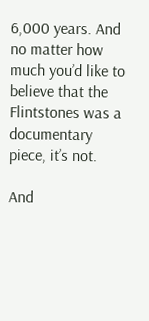6,000 years. And no matter how much you’d like to believe that the Flintstones was a documentary piece, it’s not.

And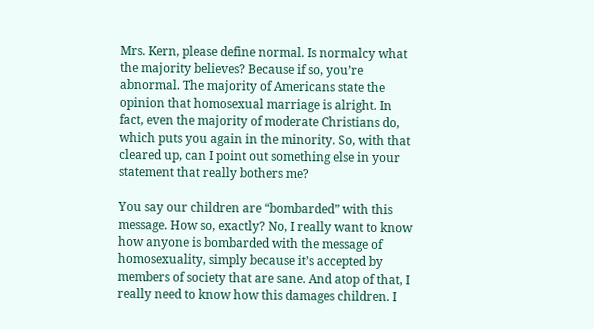Mrs. Kern, please define normal. Is normalcy what the majority believes? Because if so, you’re abnormal. The majority of Americans state the opinion that homosexual marriage is alright. In fact, even the majority of moderate Christians do, which puts you again in the minority. So, with that cleared up, can I point out something else in your statement that really bothers me?

You say our children are “bombarded” with this message. How so, exactly? No, I really want to know how anyone is bombarded with the message of homosexuality, simply because it’s accepted by members of society that are sane. And atop of that, I really need to know how this damages children. I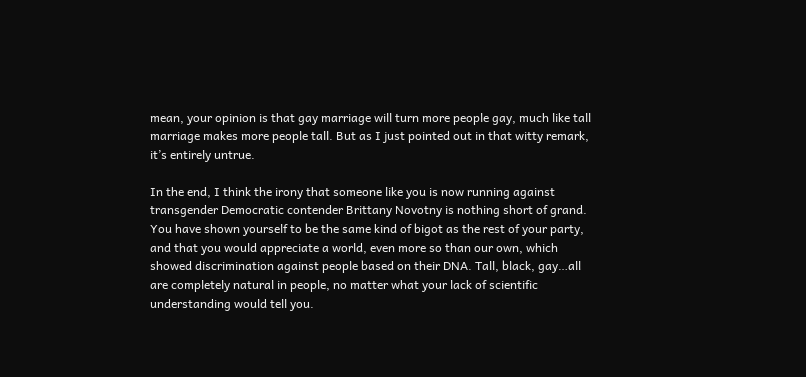mean, your opinion is that gay marriage will turn more people gay, much like tall marriage makes more people tall. But as I just pointed out in that witty remark, it’s entirely untrue.

In the end, I think the irony that someone like you is now running against transgender Democratic contender Brittany Novotny is nothing short of grand. You have shown yourself to be the same kind of bigot as the rest of your party, and that you would appreciate a world, even more so than our own, which showed discrimination against people based on their DNA. Tall, black, gay…all are completely natural in people, no matter what your lack of scientific understanding would tell you.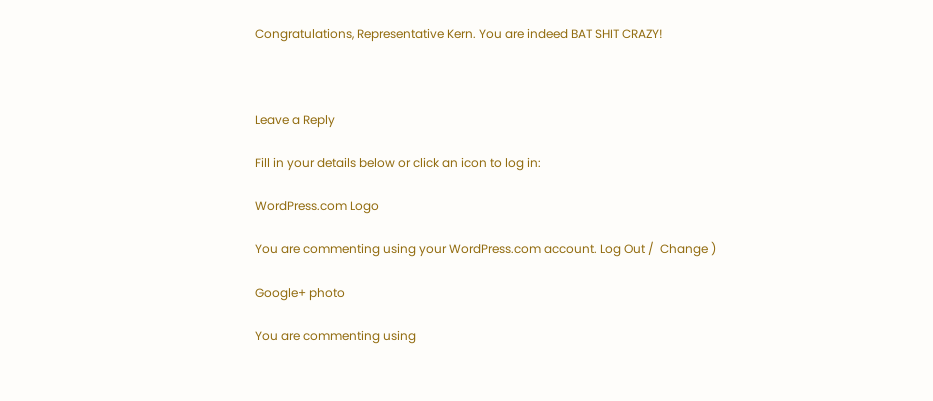Congratulations, Representative Kern. You are indeed BAT SHIT CRAZY!



Leave a Reply

Fill in your details below or click an icon to log in:

WordPress.com Logo

You are commenting using your WordPress.com account. Log Out /  Change )

Google+ photo

You are commenting using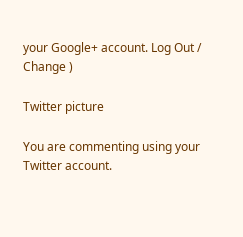your Google+ account. Log Out /  Change )

Twitter picture

You are commenting using your Twitter account.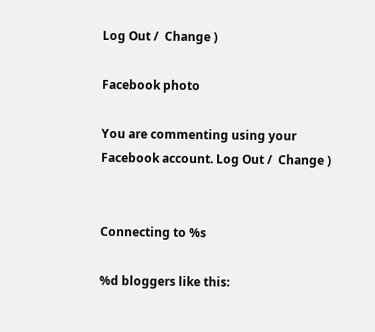Log Out /  Change )

Facebook photo

You are commenting using your Facebook account. Log Out /  Change )


Connecting to %s

%d bloggers like this: